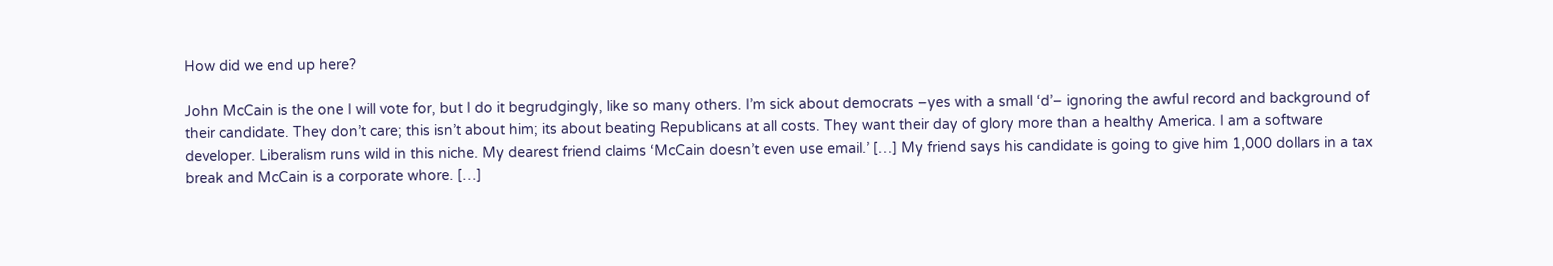How did we end up here?

John McCain is the one I will vote for, but I do it begrudgingly, like so many others. I’m sick about democrats –yes with a small ‘d’– ignoring the awful record and background of their candidate. They don’t care; this isn’t about him; its about beating Republicans at all costs. They want their day of glory more than a healthy America. I am a software developer. Liberalism runs wild in this niche. My dearest friend claims ‘McCain doesn’t even use email.’ […] My friend says his candidate is going to give him 1,000 dollars in a tax break and McCain is a corporate whore. […]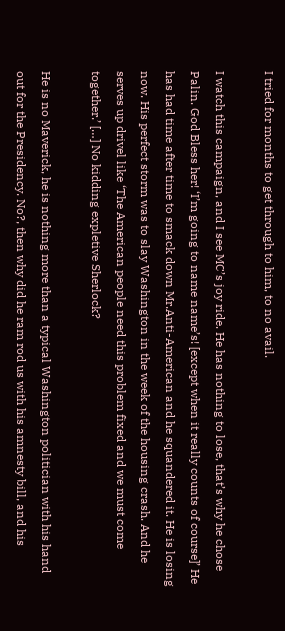I tried for months to get through to him, to no avail.

I watch this campaign, and I see MC’s joy ride. He has nothing to lose, that’s why he chose Palin. God Bless her! ‘I’m going to name name’s! [except when it really counts of course]’ He has had time after time to smack down Mr.Anti-American and he squandered it. He is losing now. His perfect storm was to slay Washington in the week of the housing crash. And he serves up drivel like ‘The American people need this problem fixed and we must come together.’ […] No kidding expletive Sherlock?

He is no Maverick, he is nothing more than a typical Washington politician with his hand out for the Presidency. No?, then why did he ram rod us with his amnesty bill, and his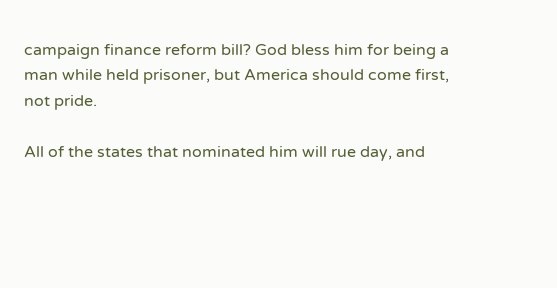campaign finance reform bill? God bless him for being a man while held prisoner, but America should come first, not pride.

All of the states that nominated him will rue day, and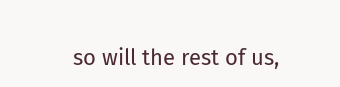so will the rest of us,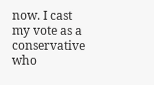now. I cast my vote as a conservative who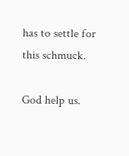has to settle for this schmuck.

God help us.